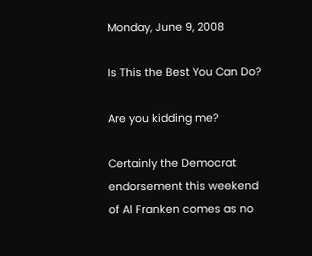Monday, June 9, 2008

Is This the Best You Can Do?

Are you kidding me?

Certainly the Democrat endorsement this weekend of Al Franken comes as no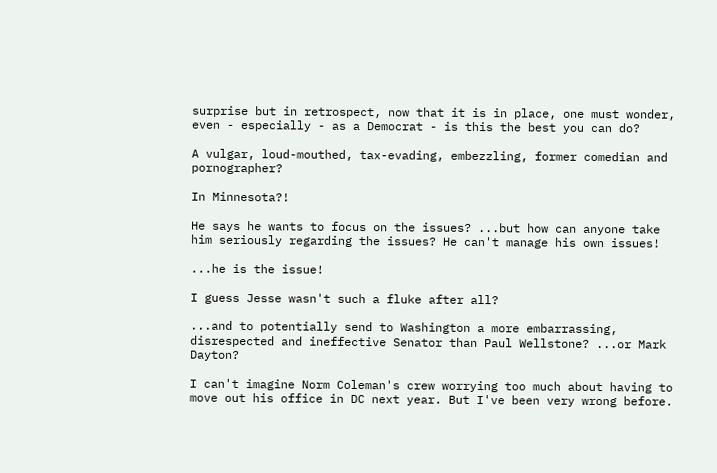surprise but in retrospect, now that it is in place, one must wonder, even - especially - as a Democrat - is this the best you can do?

A vulgar, loud-mouthed, tax-evading, embezzling, former comedian and pornographer?

In Minnesota?!

He says he wants to focus on the issues? ...but how can anyone take him seriously regarding the issues? He can't manage his own issues!

...he is the issue!

I guess Jesse wasn't such a fluke after all?

...and to potentially send to Washington a more embarrassing, disrespected and ineffective Senator than Paul Wellstone? ...or Mark Dayton?

I can't imagine Norm Coleman's crew worrying too much about having to move out his office in DC next year. But I've been very wrong before.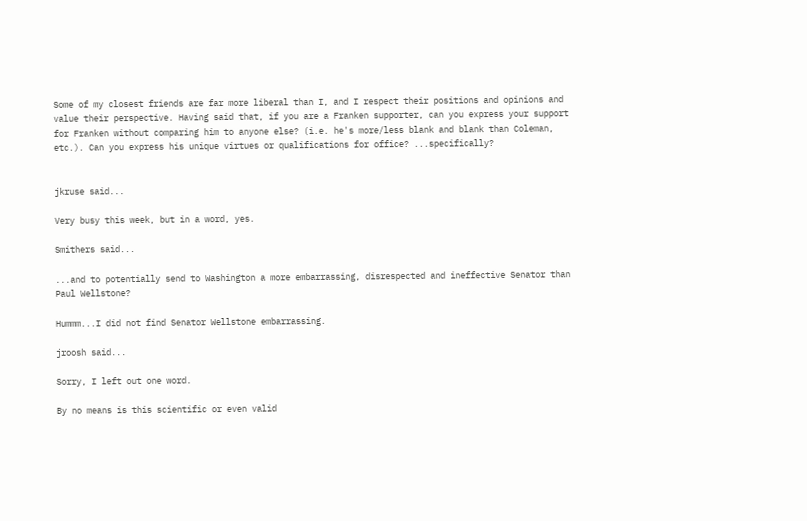Some of my closest friends are far more liberal than I, and I respect their positions and opinions and value their perspective. Having said that, if you are a Franken supporter, can you express your support for Franken without comparing him to anyone else? (i.e. he's more/less blank and blank than Coleman, etc.). Can you express his unique virtues or qualifications for office? ...specifically?


jkruse said...

Very busy this week, but in a word, yes.

Smithers said...

...and to potentially send to Washington a more embarrassing, disrespected and ineffective Senator than Paul Wellstone?

Hummm...I did not find Senator Wellstone embarrassing.

jroosh said...

Sorry, I left out one word.

By no means is this scientific or even valid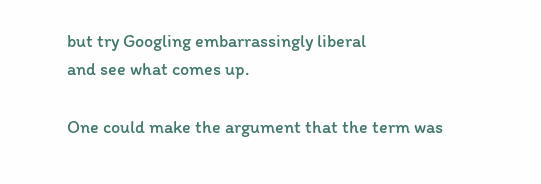but try Googling embarrassingly liberal
and see what comes up.

One could make the argument that the term was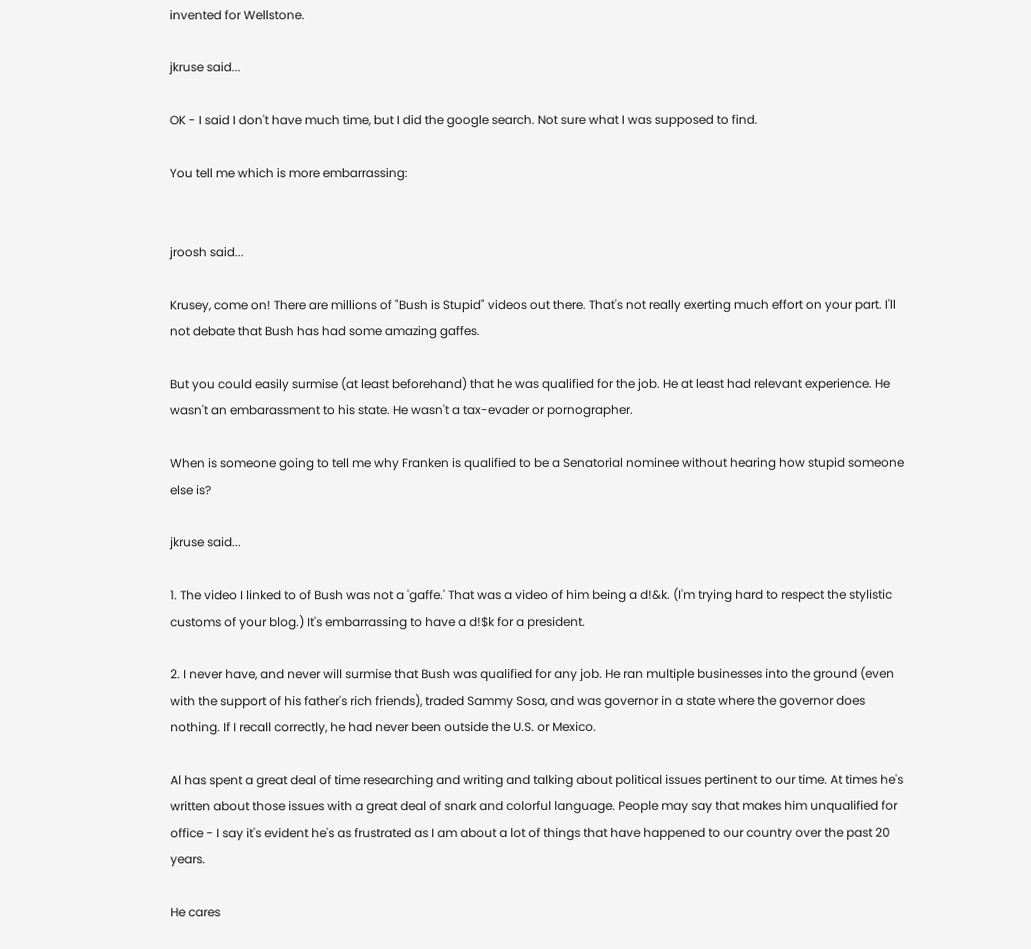invented for Wellstone.

jkruse said...

OK - I said I don't have much time, but I did the google search. Not sure what I was supposed to find.

You tell me which is more embarrassing:


jroosh said...

Krusey, come on! There are millions of "Bush is Stupid" videos out there. That's not really exerting much effort on your part. I'll not debate that Bush has had some amazing gaffes.

But you could easily surmise (at least beforehand) that he was qualified for the job. He at least had relevant experience. He wasn't an embarassment to his state. He wasn't a tax-evader or pornographer.

When is someone going to tell me why Franken is qualified to be a Senatorial nominee without hearing how stupid someone else is?

jkruse said...

1. The video I linked to of Bush was not a 'gaffe.' That was a video of him being a d!&k. (I'm trying hard to respect the stylistic customs of your blog.) It's embarrassing to have a d!$k for a president.

2. I never have, and never will surmise that Bush was qualified for any job. He ran multiple businesses into the ground (even with the support of his father's rich friends), traded Sammy Sosa, and was governor in a state where the governor does nothing. If I recall correctly, he had never been outside the U.S. or Mexico.

Al has spent a great deal of time researching and writing and talking about political issues pertinent to our time. At times he's written about those issues with a great deal of snark and colorful language. People may say that makes him unqualified for office - I say it's evident he's as frustrated as I am about a lot of things that have happened to our country over the past 20 years.

He cares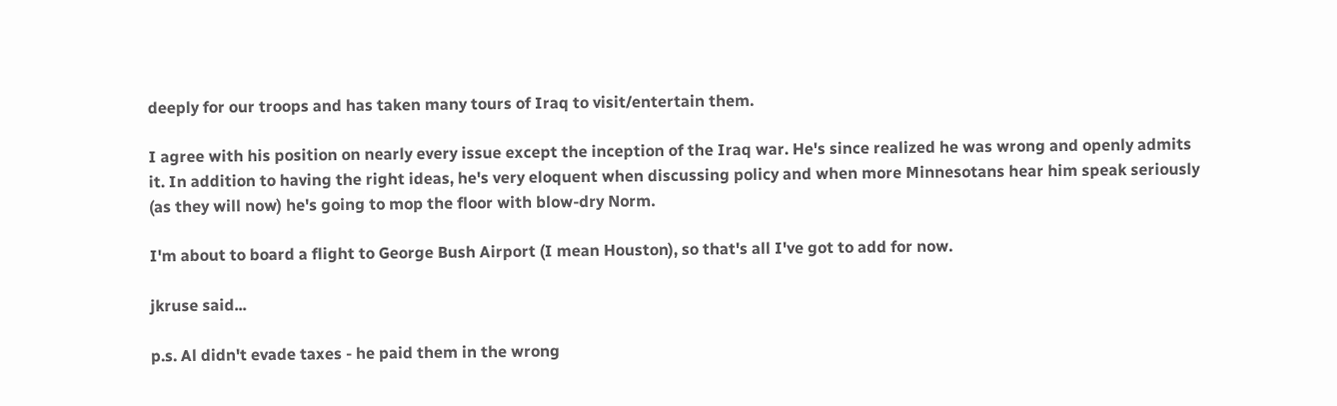deeply for our troops and has taken many tours of Iraq to visit/entertain them.

I agree with his position on nearly every issue except the inception of the Iraq war. He's since realized he was wrong and openly admits it. In addition to having the right ideas, he's very eloquent when discussing policy and when more Minnesotans hear him speak seriously (as they will now) he's going to mop the floor with blow-dry Norm.

I'm about to board a flight to George Bush Airport (I mean Houston), so that's all I've got to add for now.

jkruse said...

p.s. Al didn't evade taxes - he paid them in the wrong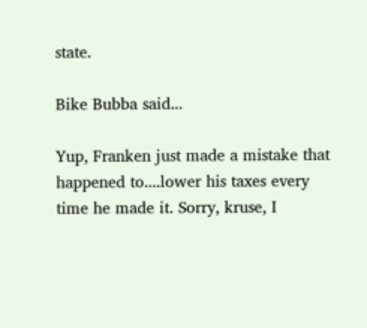state.

Bike Bubba said...

Yup, Franken just made a mistake that happened to....lower his taxes every time he made it. Sorry, kruse, I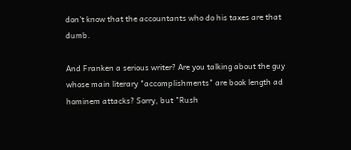don't know that the accountants who do his taxes are that dumb.

And Franken a serious writer? Are you talking about the guy whose main literary "accomplishments" are book length ad hominem attacks? Sorry, but "Rush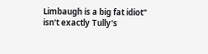Limbaugh is a big fat idiot" isn't exactly Tully's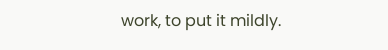work, to put it mildly.